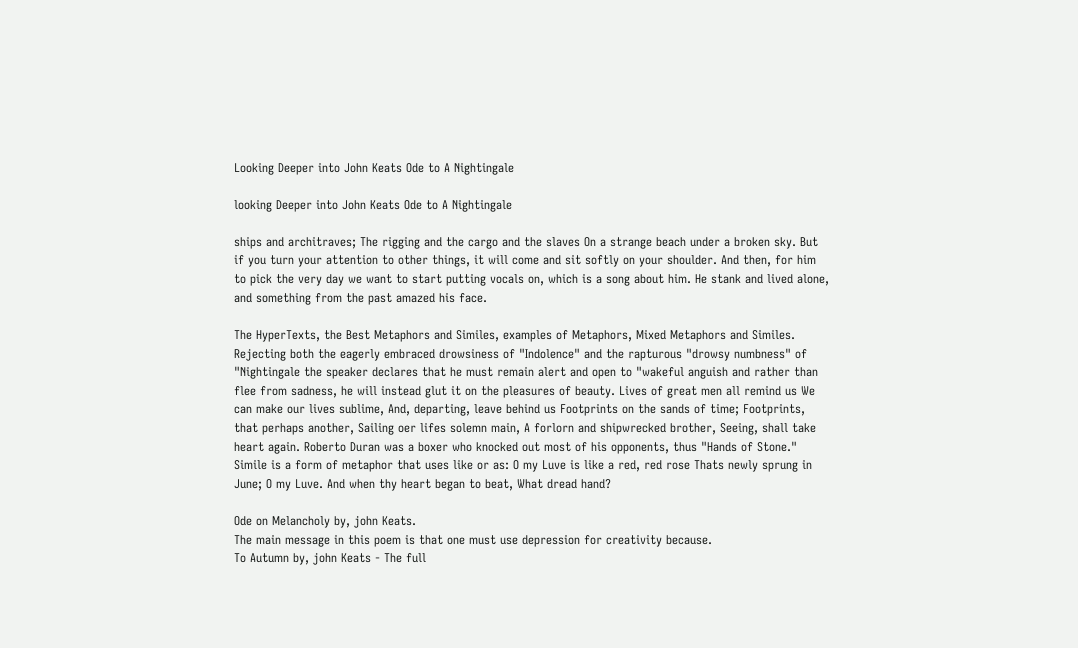Looking Deeper into John Keats Ode to A Nightingale

looking Deeper into John Keats Ode to A Nightingale

ships and architraves; The rigging and the cargo and the slaves On a strange beach under a broken sky. But if you turn your attention to other things, it will come and sit softly on your shoulder. And then, for him to pick the very day we want to start putting vocals on, which is a song about him. He stank and lived alone, and something from the past amazed his face.

The HyperTexts, the Best Metaphors and Similes, examples of Metaphors, Mixed Metaphors and Similes. Rejecting both the eagerly embraced drowsiness of "Indolence" and the rapturous "drowsy numbness" of "Nightingale the speaker declares that he must remain alert and open to "wakeful anguish and rather than flee from sadness, he will instead glut it on the pleasures of beauty. Lives of great men all remind us We can make our lives sublime, And, departing, leave behind us Footprints on the sands of time; Footprints, that perhaps another, Sailing oer lifes solemn main, A forlorn and shipwrecked brother, Seeing, shall take heart again. Roberto Duran was a boxer who knocked out most of his opponents, thus "Hands of Stone." Simile is a form of metaphor that uses like or as: O my Luve is like a red, red rose Thats newly sprung in June; O my Luve. And when thy heart began to beat, What dread hand?

Ode on Melancholy by, john Keats.
The main message in this poem is that one must use depression for creativity because.
To Autumn by, john Keats - The full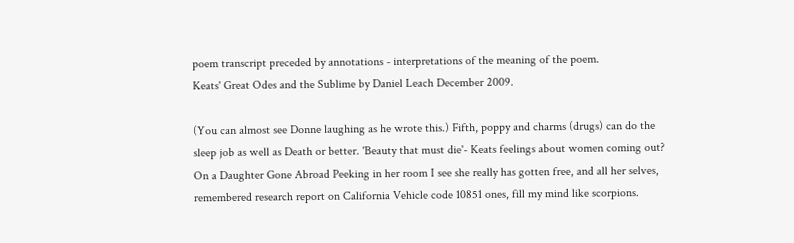poem transcript preceded by annotations - interpretations of the meaning of the poem.
Keats' Great Odes and the Sublime by Daniel Leach December 2009.

(You can almost see Donne laughing as he wrote this.) Fifth, poppy and charms (drugs) can do the sleep job as well as Death or better. 'Beauty that must die'- Keats feelings about women coming out? On a Daughter Gone Abroad Peeking in her room I see she really has gotten free, and all her selves, remembered research report on California Vehicle code 10851 ones, fill my mind like scorpions.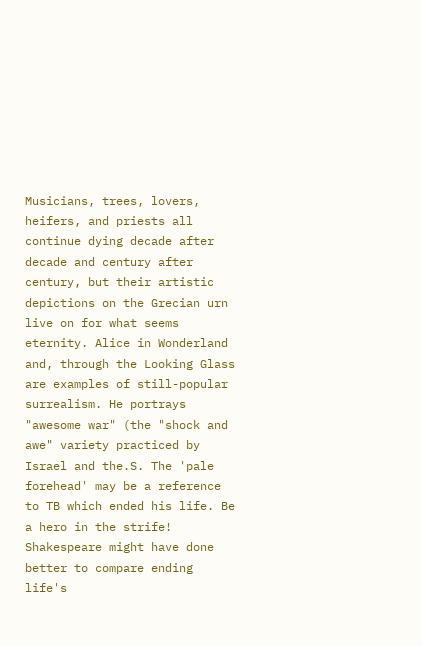Musicians, trees, lovers, heifers, and priests all continue dying decade after decade and century after century, but their artistic depictions on the Grecian urn live on for what seems eternity. Alice in Wonderland and, through the Looking Glass are examples of still-popular surrealism. He portrays "awesome war" (the "shock and awe" variety practiced by Israel and the.S. The 'pale forehead' may be a reference to TB which ended his life. Be a hero in the strife! Shakespeare might have done better to compare ending life's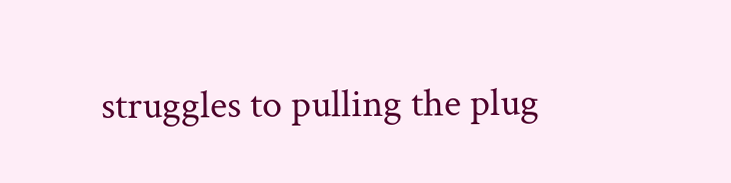struggles to pulling the plug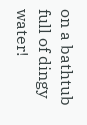on a bathtub full of dingy water!